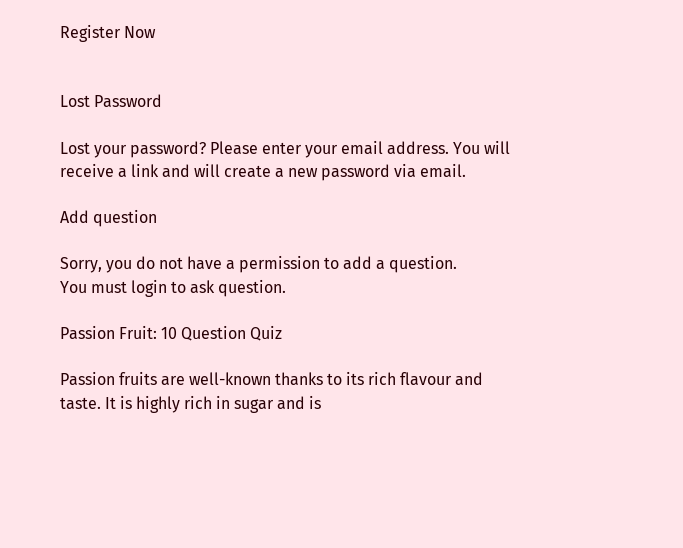Register Now


Lost Password

Lost your password? Please enter your email address. You will receive a link and will create a new password via email.

Add question

Sorry, you do not have a permission to add a question.
You must login to ask question.

Passion Fruit: 10 Question Quiz

Passion fruits are well-known thanks to its rich flavour and taste. It is highly rich in sugar and is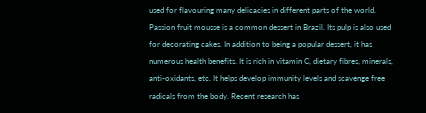used for flavouring many delicacies in different parts of the world. Passion fruit mousse is a common dessert in Brazil. Its pulp is also used for decorating cakes. In addition to being a popular dessert, it has numerous health benefits. It is rich in vitamin C, dietary fibres, minerals, anti-oxidants, etc. It helps develop immunity levels and scavenge free radicals from the body. Recent research has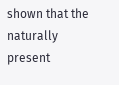shown that the naturally present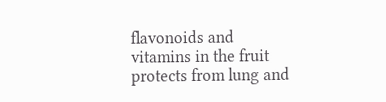flavonoids and vitamins in the fruit protects from lung and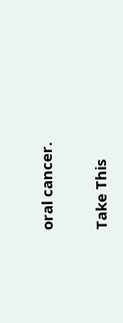oral cancer.

Take This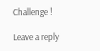Challenge !

Leave a reply